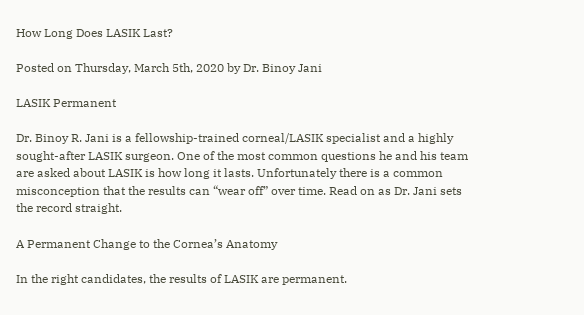How Long Does LASIK Last?

Posted on Thursday, March 5th, 2020 by Dr. Binoy Jani

LASIK Permanent

Dr. Binoy R. Jani is a fellowship-trained corneal/LASIK specialist and a highly sought-after LASIK surgeon. One of the most common questions he and his team are asked about LASIK is how long it lasts. Unfortunately there is a common misconception that the results can “wear off” over time. Read on as Dr. Jani sets the record straight.

A Permanent Change to the Cornea’s Anatomy

In the right candidates, the results of LASIK are permanent.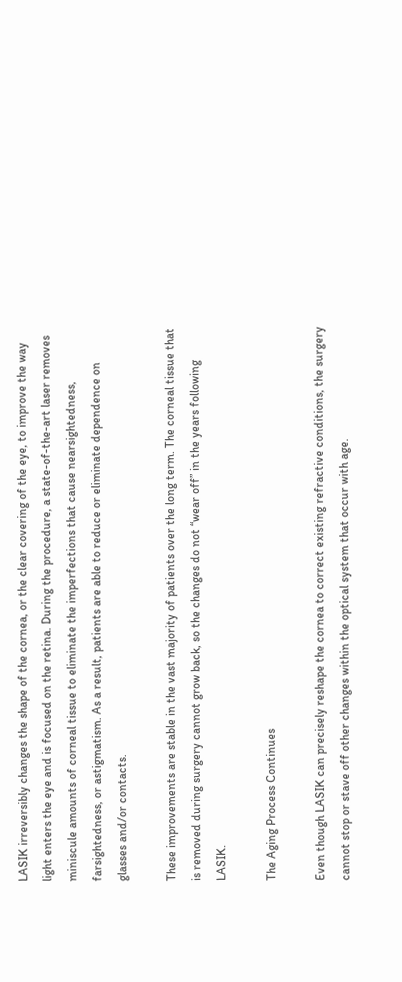LASIK irreversibly changes the shape of the cornea, or the clear covering of the eye, to improve the way light enters the eye and is focused on the retina. During the procedure, a state-of-the-art laser removes miniscule amounts of corneal tissue to eliminate the imperfections that cause nearsightedness, farsightedness, or astigmatism. As a result, patients are able to reduce or eliminate dependence on glasses and/or contacts.

These improvements are stable in the vast majority of patients over the long term. The corneal tissue that is removed during surgery cannot grow back, so the changes do not “wear off” in the years following LASIK.

The Aging Process Continues

Even though LASIK can precisely reshape the cornea to correct existing refractive conditions, the surgery cannot stop or stave off other changes within the optical system that occur with age.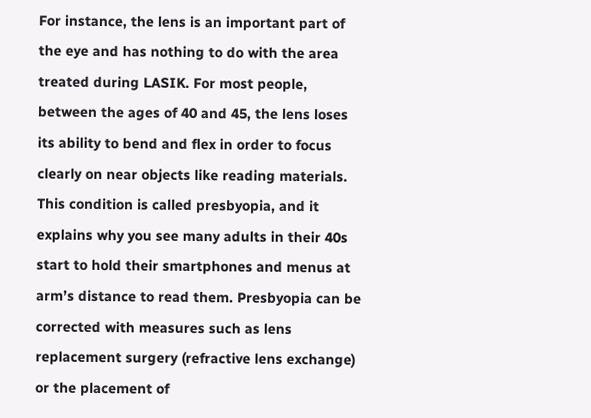For instance, the lens is an important part of the eye and has nothing to do with the area treated during LASIK. For most people, between the ages of 40 and 45, the lens loses its ability to bend and flex in order to focus clearly on near objects like reading materials. This condition is called presbyopia, and it explains why you see many adults in their 40s start to hold their smartphones and menus at arm’s distance to read them. Presbyopia can be corrected with measures such as lens replacement surgery (refractive lens exchange) or the placement of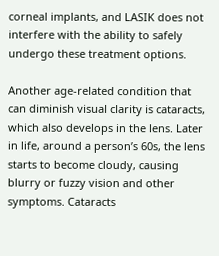corneal implants, and LASIK does not interfere with the ability to safely undergo these treatment options.

Another age-related condition that can diminish visual clarity is cataracts, which also develops in the lens. Later in life, around a person’s 60s, the lens starts to become cloudy, causing blurry or fuzzy vision and other symptoms. Cataracts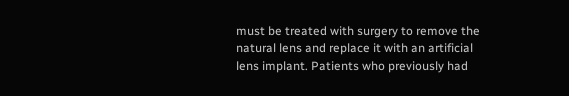must be treated with surgery to remove the natural lens and replace it with an artificial lens implant. Patients who previously had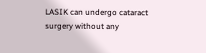LASIK can undergo cataract surgery without any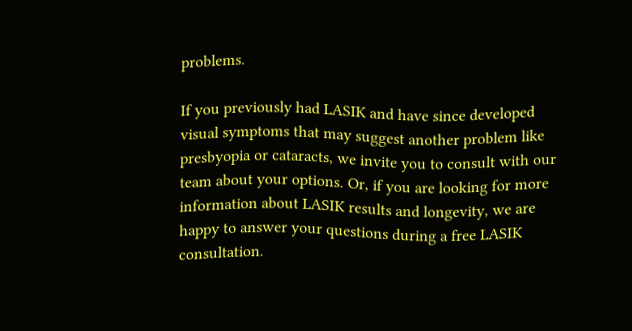problems.

If you previously had LASIK and have since developed visual symptoms that may suggest another problem like presbyopia or cataracts, we invite you to consult with our team about your options. Or, if you are looking for more information about LASIK results and longevity, we are happy to answer your questions during a free LASIK consultation.